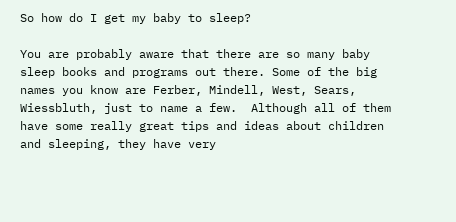So how do I get my baby to sleep?

You are probably aware that there are so many baby sleep books and programs out there. Some of the big names you know are Ferber, Mindell, West, Sears, Wiessbluth, just to name a few.  Although all of them have some really great tips and ideas about children and sleeping, they have very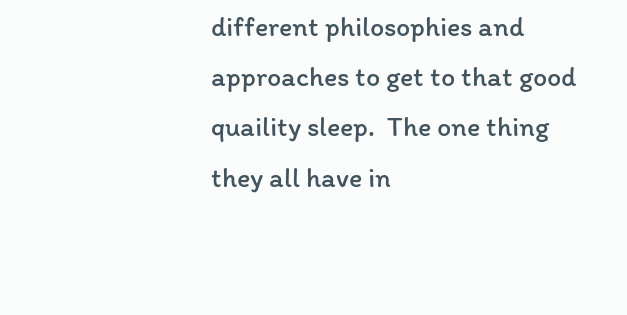different philosophies and approaches to get to that good quaility sleep.  The one thing they all have in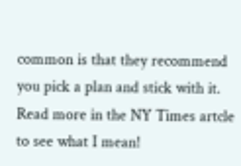common is that they recommend you pick a plan and stick with it.  Read more in the NY Times artcle to see what I mean!